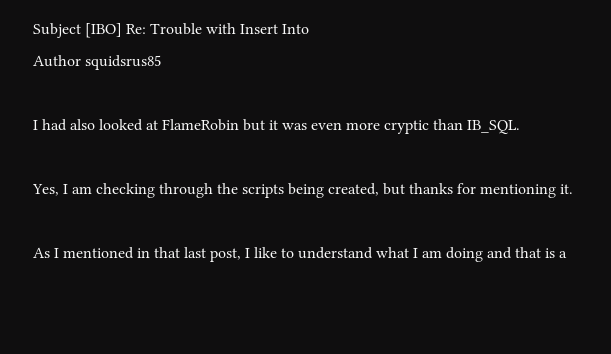Subject [IBO] Re: Trouble with Insert Into
Author squidsrus85

I had also looked at FlameRobin but it was even more cryptic than IB_SQL.

Yes, I am checking through the scripts being created, but thanks for mentioning it.

As I mentioned in that last post, I like to understand what I am doing and that is a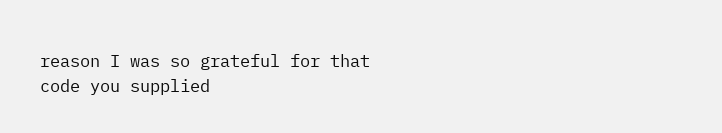reason I was so grateful for that code you supplied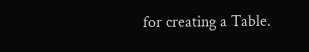for creating a Table.